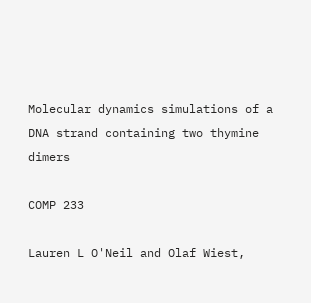Molecular dynamics simulations of a DNA strand containing two thymine dimers

COMP 233

Lauren L O'Neil and Olaf Wiest,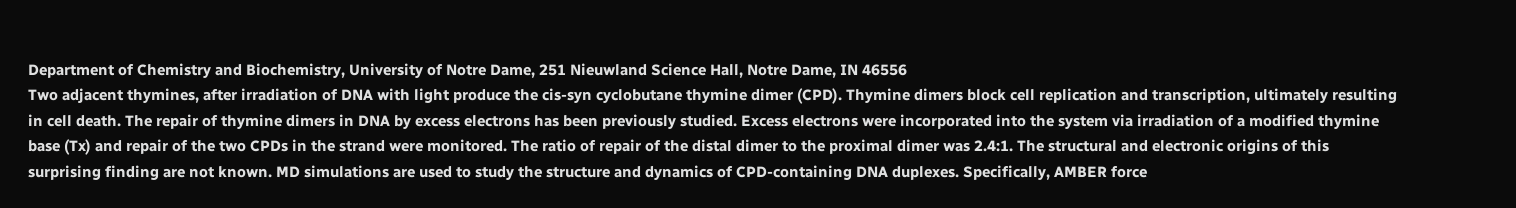Department of Chemistry and Biochemistry, University of Notre Dame, 251 Nieuwland Science Hall, Notre Dame, IN 46556
Two adjacent thymines, after irradiation of DNA with light produce the cis-syn cyclobutane thymine dimer (CPD). Thymine dimers block cell replication and transcription, ultimately resulting in cell death. The repair of thymine dimers in DNA by excess electrons has been previously studied. Excess electrons were incorporated into the system via irradiation of a modified thymine base (Tx) and repair of the two CPDs in the strand were monitored. The ratio of repair of the distal dimer to the proximal dimer was 2.4:1. The structural and electronic origins of this surprising finding are not known. MD simulations are used to study the structure and dynamics of CPD-containing DNA duplexes. Specifically, AMBER force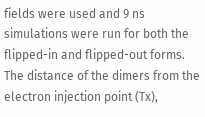fields were used and 9 ns simulations were run for both the flipped-in and flipped-out forms. The distance of the dimers from the electron injection point (Tx),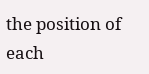the position of each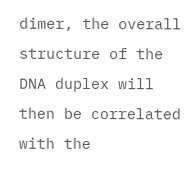dimer, the overall structure of the DNA duplex will then be correlated with the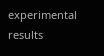experimental results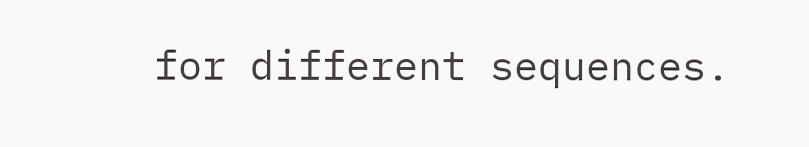for different sequences.